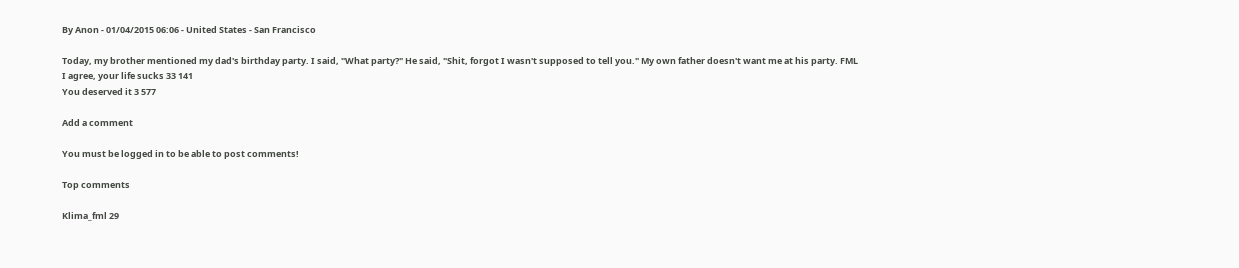By Anon - 01/04/2015 06:06 - United States - San Francisco

Today, my brother mentioned my dad's birthday party. I said, "What party?" He said, "Shit, forgot I wasn't supposed to tell you." My own father doesn't want me at his party. FML
I agree, your life sucks 33 141
You deserved it 3 577

Add a comment

You must be logged in to be able to post comments!

Top comments

Klima_fml 29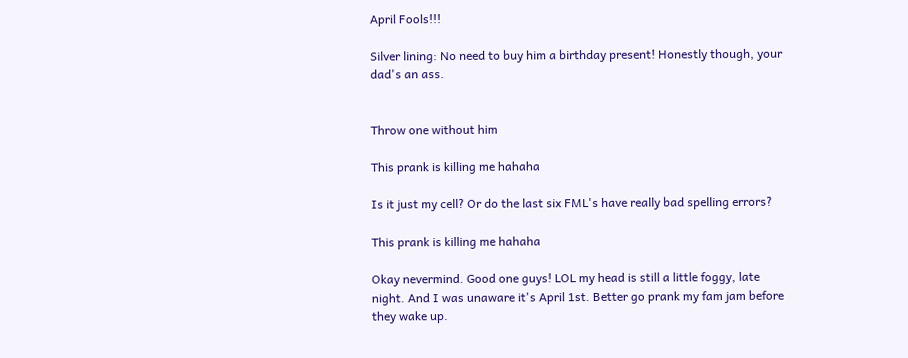April Fools!!!

Silver lining: No need to buy him a birthday present! Honestly though, your dad's an ass.


Throw one without him

This prank is killing me hahaha

Is it just my cell? Or do the last six FML's have really bad spelling errors?

This prank is killing me hahaha

Okay nevermind. Good one guys! LOL my head is still a little foggy, late night. And I was unaware it's April 1st. Better go prank my fam jam before they wake up.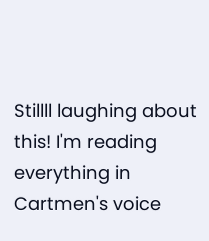Stillll laughing about this! I'm reading everything in Cartmen's voice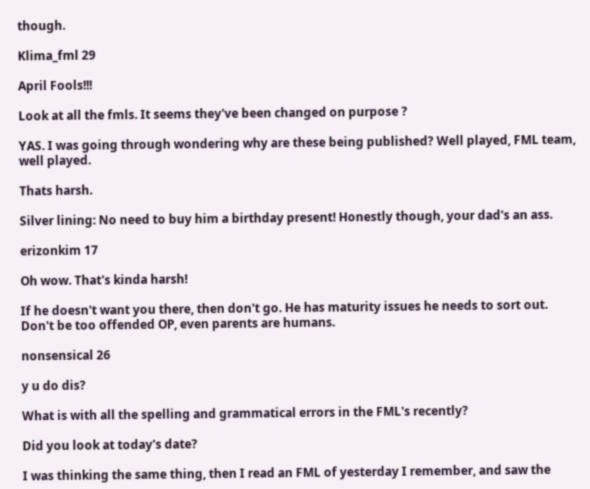though.

Klima_fml 29

April Fools!!!

Look at all the fmls. It seems they've been changed on purpose ?

YAS. I was going through wondering why are these being published? Well played, FML team, well played.

Thats harsh.

Silver lining: No need to buy him a birthday present! Honestly though, your dad's an ass.

erizonkim 17

Oh wow. That's kinda harsh!

If he doesn't want you there, then don't go. He has maturity issues he needs to sort out. Don't be too offended OP, even parents are humans.

nonsensical 26

y u do dis?

What is with all the spelling and grammatical errors in the FML's recently?

Did you look at today's date?

I was thinking the same thing, then I read an FML of yesterday I remember, and saw the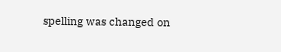spelling was changed on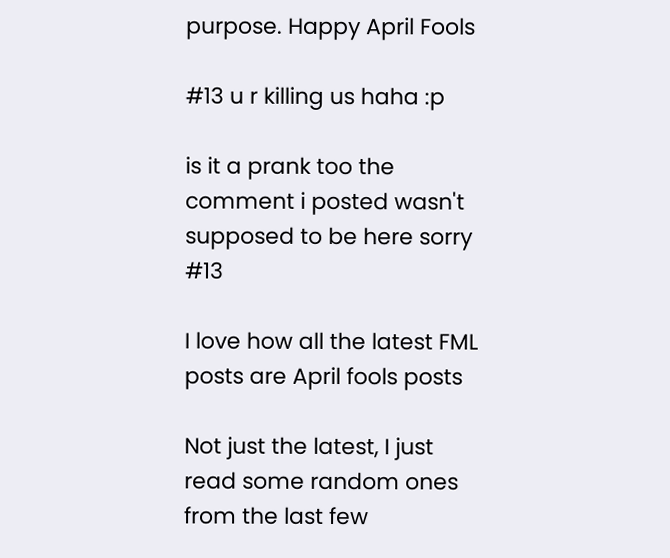purpose. Happy April Fools

#13 u r killing us haha :p

is it a prank too the comment i posted wasn't supposed to be here sorry #13

I love how all the latest FML posts are April fools posts

Not just the latest, I just read some random ones from the last few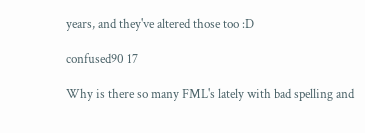years, and they've altered those too :D

confused90 17

Why is there so many FML's lately with bad spelling and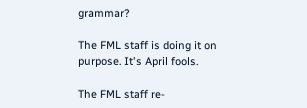grammar?

The FML staff is doing it on purpose. It's April fools.

The FML staff re-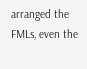arranged the FMLs, even the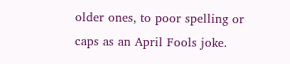older ones, to poor spelling or caps as an April Fools joke.